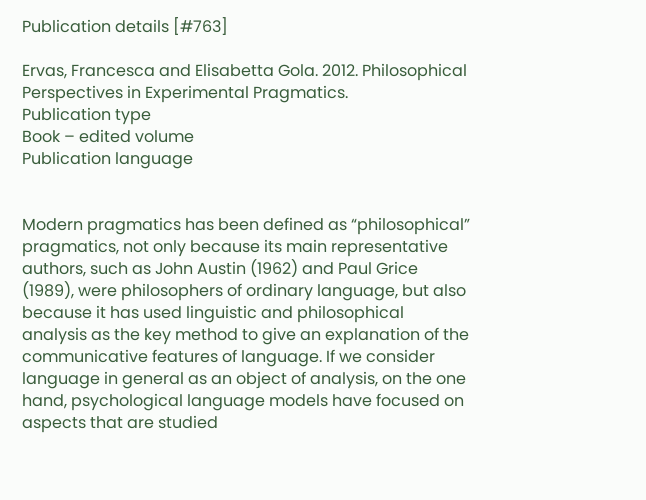Publication details [#763]

Ervas, Francesca and Elisabetta Gola. 2012. Philosophical Perspectives in Experimental Pragmatics.
Publication type
Book – edited volume
Publication language


Modern pragmatics has been defined as “philosophical” pragmatics, not only because its main representative authors, such as John Austin (1962) and Paul Grice (1989), were philosophers of ordinary language, but also because it has used linguistic and philosophical analysis as the key method to give an explanation of the communicative features of language. If we consider language in general as an object of analysis, on the one hand, psychological language models have focused on aspects that are studied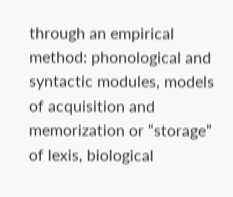through an empirical method: phonological and syntactic modules, models of acquisition and memorization or “storage” of lexis, biological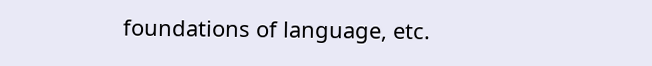foundations of language, etc.